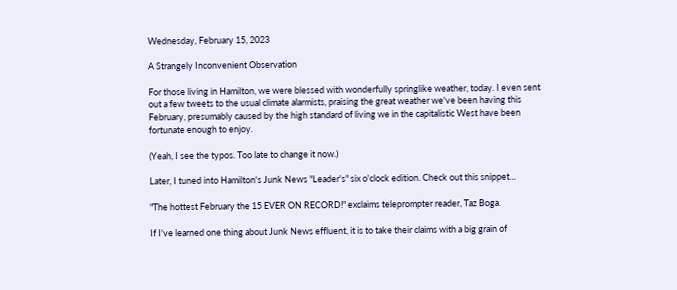Wednesday, February 15, 2023

A Strangely Inconvenient Observation

For those living in Hamilton, we were blessed with wonderfully springlike weather, today. I even sent out a few tweets to the usual climate alarmists, praising the great weather we've been having this February, presumably caused by the high standard of living we in the capitalistic West have been fortunate enough to enjoy.

(Yeah, I see the typos. Too late to change it now.)

Later, I tuned into Hamilton's Junk News "Leader's" six o'clock edition. Check out this snippet…

"The hottest February the 15 EVER ON RECORD!" exclaims teleprompter reader, Taz Boga.

If I've learned one thing about Junk News effluent, it is to take their claims with a big grain of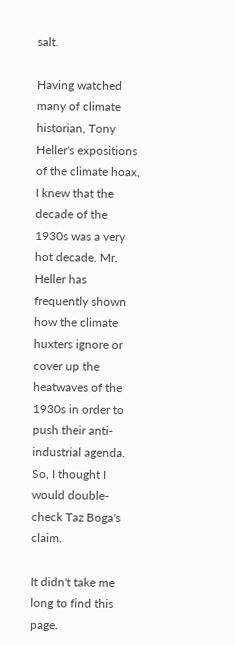salt.

Having watched many of climate historian, Tony Heller's expositions of the climate hoax, I knew that the decade of the 1930s was a very hot decade. Mr. Heller has frequently shown how the climate huxters ignore or cover up the heatwaves of the 1930s in order to push their anti-industrial agenda. So, I thought I would double-check Taz Boga's claim.

It didn't take me long to find this page.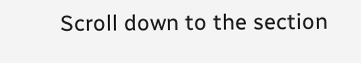Scroll down to the section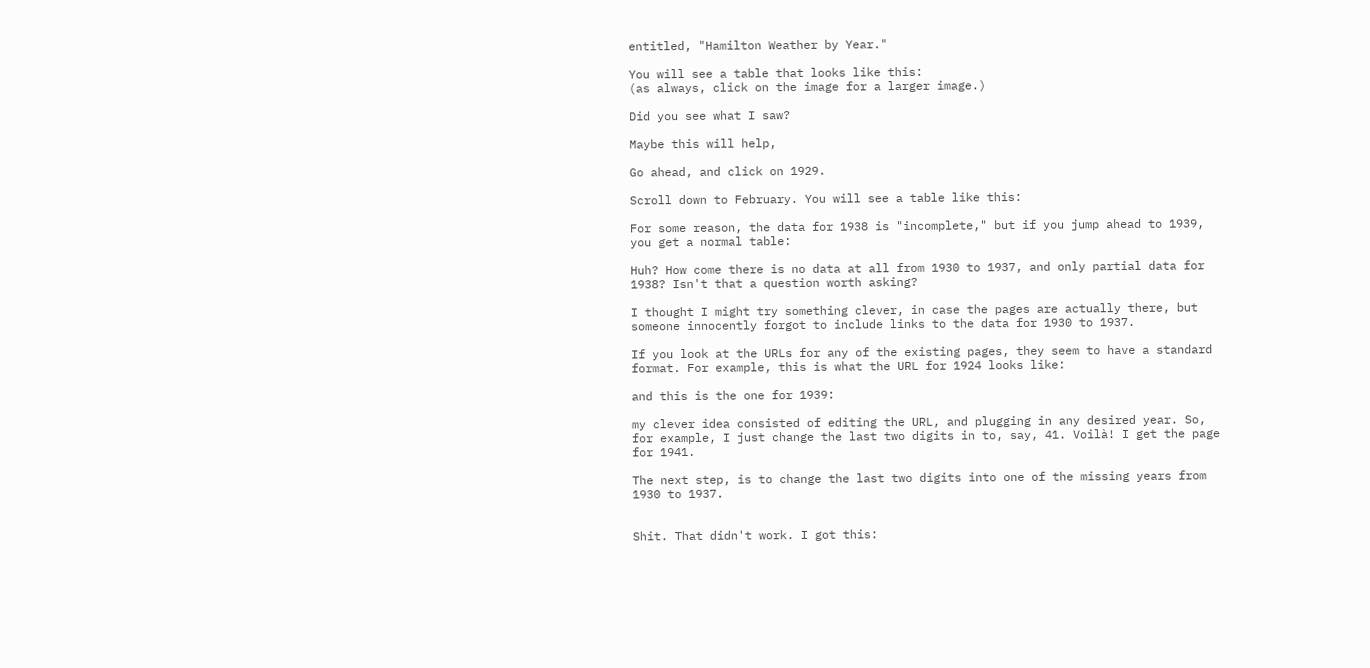entitled, "Hamilton Weather by Year."

You will see a table that looks like this:
(as always, click on the image for a larger image.)

Did you see what I saw?

Maybe this will help,

Go ahead, and click on 1929.

Scroll down to February. You will see a table like this:

For some reason, the data for 1938 is "incomplete," but if you jump ahead to 1939, you get a normal table:

Huh? How come there is no data at all from 1930 to 1937, and only partial data for 1938? Isn't that a question worth asking?

I thought I might try something clever, in case the pages are actually there, but someone innocently forgot to include links to the data for 1930 to 1937.

If you look at the URLs for any of the existing pages, they seem to have a standard format. For example, this is what the URL for 1924 looks like:

and this is the one for 1939:

my clever idea consisted of editing the URL, and plugging in any desired year. So, for example, I just change the last two digits in to, say, 41. Voilà! I get the page for 1941.

The next step, is to change the last two digits into one of the missing years from 1930 to 1937.


Shit. That didn't work. I got this: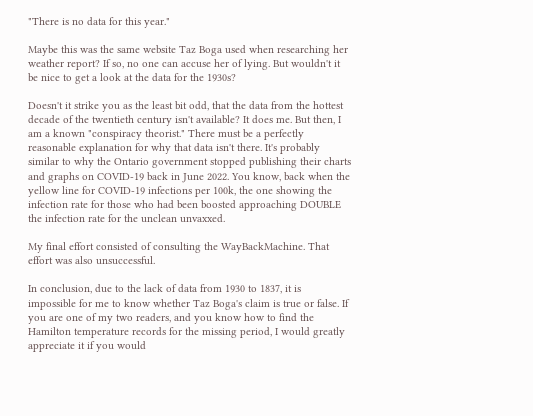"There is no data for this year."

Maybe this was the same website Taz Boga used when researching her weather report? If so, no one can accuse her of lying. But wouldn't it be nice to get a look at the data for the 1930s?

Doesn't it strike you as the least bit odd, that the data from the hottest decade of the twentieth century isn't available? It does me. But then, I am a known "conspiracy theorist." There must be a perfectly reasonable explanation for why that data isn't there. It's probably similar to why the Ontario government stopped publishing their charts and graphs on COVID-19 back in June 2022. You know, back when the yellow line for COVID-19 infections per 100k, the one showing the infection rate for those who had been boosted approaching DOUBLE the infection rate for the unclean unvaxxed.

My final effort consisted of consulting the WayBackMachine. That effort was also unsuccessful.

In conclusion, due to the lack of data from 1930 to 1837, it is impossible for me to know whether Taz Boga's claim is true or false. If you are one of my two readers, and you know how to find the Hamilton temperature records for the missing period, I would greatly appreciate it if you would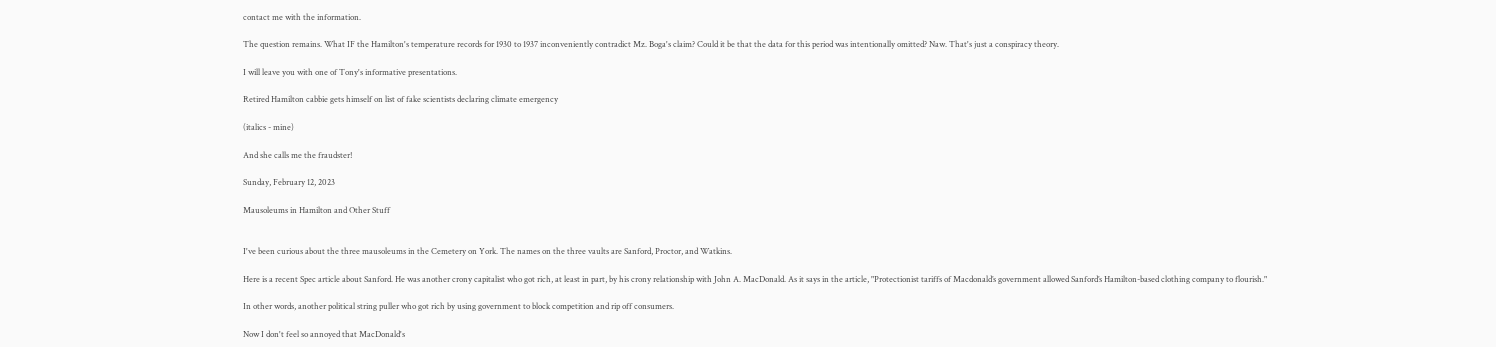contact me with the information.

The question remains. What IF the Hamilton's temperature records for 1930 to 1937 inconveniently contradict Mz. Boga's claim? Could it be that the data for this period was intentionally omitted? Naw. That's just a conspiracy theory.

I will leave you with one of Tony's informative presentations.

Retired Hamilton cabbie gets himself on list of fake scientists declaring climate emergency

(italics - mine)

And she calls me the fraudster!

Sunday, February 12, 2023

Mausoleums in Hamilton and Other Stuff


I've been curious about the three mausoleums in the Cemetery on York. The names on the three vaults are Sanford, Proctor, and Watkins.

Here is a recent Spec article about Sanford. He was another crony capitalist who got rich, at least in part, by his crony relationship with John A. MacDonald. As it says in the article, "Protectionist tariffs of Macdonald’s government allowed Sanford’s Hamilton-based clothing company to flourish."

In other words, another political string puller who got rich by using government to block competition and rip off consumers.

Now I don't feel so annoyed that MacDonald's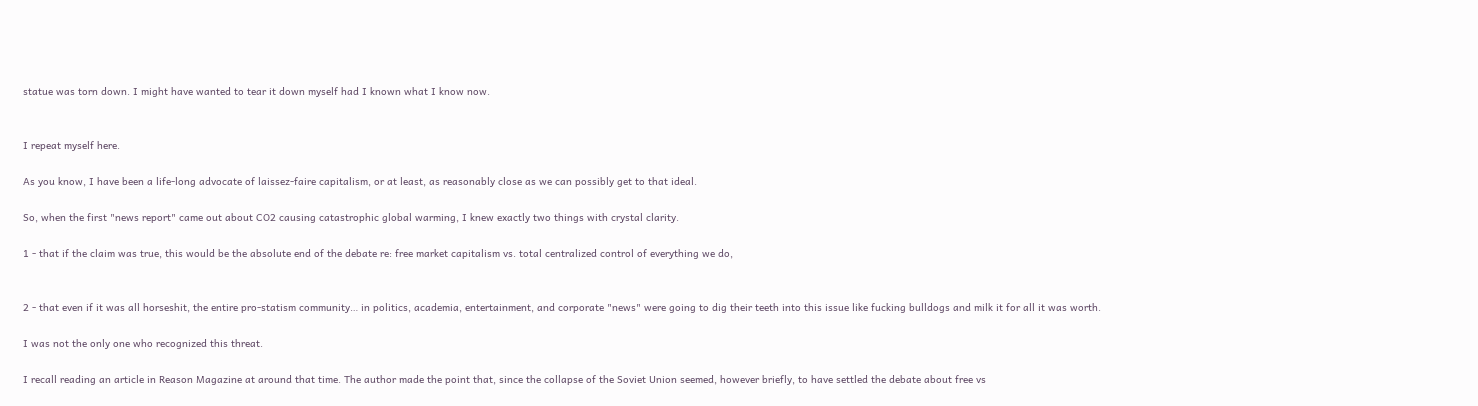statue was torn down. I might have wanted to tear it down myself had I known what I know now.


I repeat myself here.

As you know, I have been a life-long advocate of laissez-faire capitalism, or at least, as reasonably close as we can possibly get to that ideal.

So, when the first "news report" came out about CO2 causing catastrophic global warming, I knew exactly two things with crystal clarity.

1 - that if the claim was true, this would be the absolute end of the debate re: free market capitalism vs. total centralized control of everything we do,


2 - that even if it was all horseshit, the entire pro-statism community… in politics, academia, entertainment, and corporate "news" were going to dig their teeth into this issue like fucking bulldogs and milk it for all it was worth.

I was not the only one who recognized this threat.

I recall reading an article in Reason Magazine at around that time. The author made the point that, since the collapse of the Soviet Union seemed, however briefly, to have settled the debate about free vs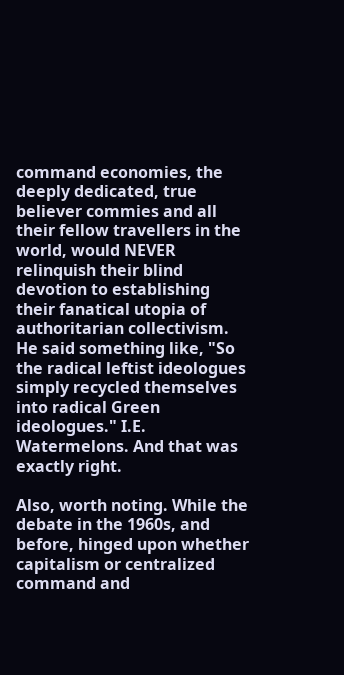command economies, the deeply dedicated, true believer commies and all their fellow travellers in the world, would NEVER relinquish their blind devotion to establishing their fanatical utopia of authoritarian collectivism. He said something like, "So the radical leftist ideologues simply recycled themselves into radical Green ideologues." I.E. Watermelons. And that was exactly right.

Also, worth noting. While the debate in the 1960s, and before, hinged upon whether capitalism or centralized command and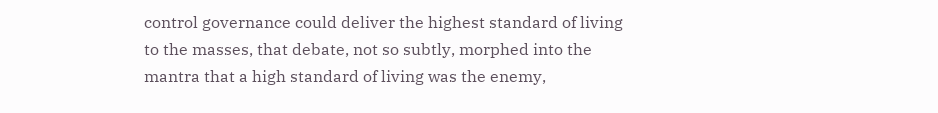control governance could deliver the highest standard of living to the masses, that debate, not so subtly, morphed into the mantra that a high standard of living was the enemy,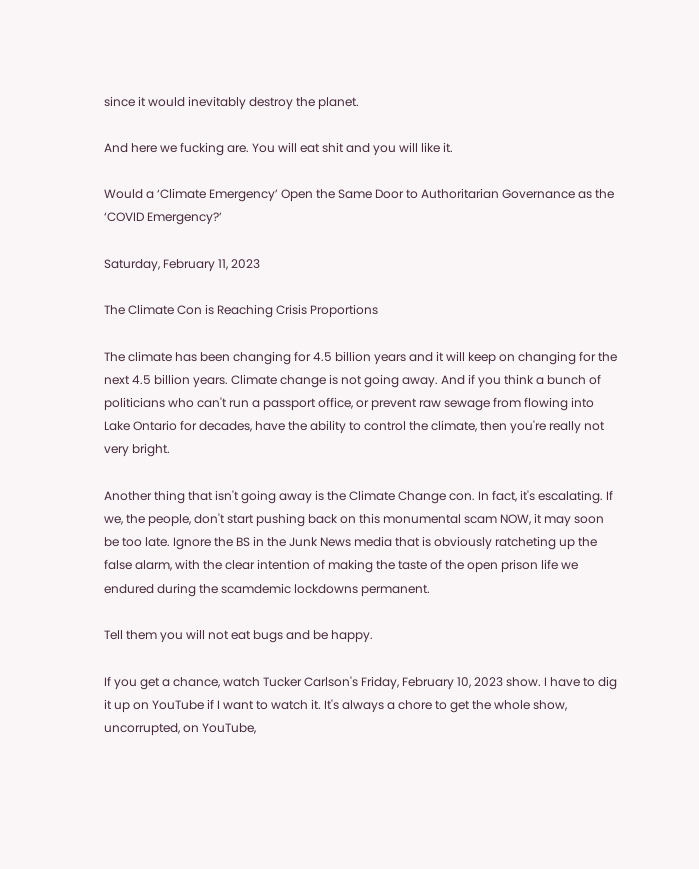since it would inevitably destroy the planet.

And here we fucking are. You will eat shit and you will like it.

Would a ‘Climate Emergency’ Open the Same Door to Authoritarian Governance as the ‘COVID Emergency?’

Saturday, February 11, 2023

The Climate Con is Reaching Crisis Proportions

The climate has been changing for 4.5 billion years and it will keep on changing for the next 4.5 billion years. Climate change is not going away. And if you think a bunch of politicians who can't run a passport office, or prevent raw sewage from flowing into Lake Ontario for decades, have the ability to control the climate, then you're really not very bright.

Another thing that isn't going away is the Climate Change con. In fact, it's escalating. If we, the people, don't start pushing back on this monumental scam NOW, it may soon be too late. Ignore the BS in the Junk News media that is obviously ratcheting up the false alarm, with the clear intention of making the taste of the open prison life we endured during the scamdemic lockdowns permanent.

Tell them you will not eat bugs and be happy.

If you get a chance, watch Tucker Carlson's Friday, February 10, 2023 show. I have to dig it up on YouTube if I want to watch it. It's always a chore to get the whole show, uncorrupted, on YouTube,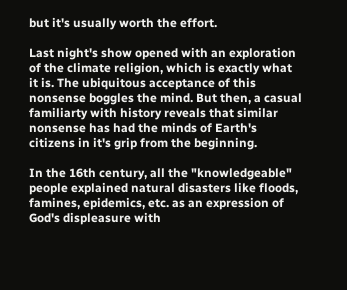but it's usually worth the effort.

Last night's show opened with an exploration of the climate religion, which is exactly what it is. The ubiquitous acceptance of this nonsense boggles the mind. But then, a casual familiarty with history reveals that similar nonsense has had the minds of Earth's citizens in it's grip from the beginning.

In the 16th century, all the "knowledgeable" people explained natural disasters like floods, famines, epidemics, etc. as an expression of God's displeasure with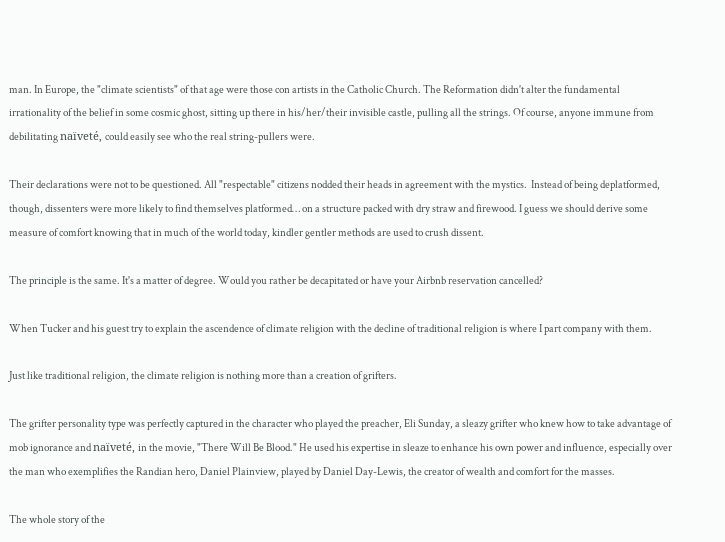man. In Europe, the "climate scientists" of that age were those con artists in the Catholic Church. The Reformation didn't alter the fundamental irrationality of the belief in some cosmic ghost, sitting up there in his/her/their invisible castle, pulling all the strings. Of course, anyone immune from debilitating naïveté, could easily see who the real string-pullers were.

Their declarations were not to be questioned. All "respectable" citizens nodded their heads in agreement with the mystics.  Instead of being deplatformed, though, dissenters were more likely to find themselves platformed… on a structure packed with dry straw and firewood. I guess we should derive some measure of comfort knowing that in much of the world today, kindler gentler methods are used to crush dissent.

The principle is the same. It's a matter of degree. Would you rather be decapitated or have your Airbnb reservation cancelled?

When Tucker and his guest try to explain the ascendence of climate religion with the decline of traditional religion is where I part company with them.

Just like traditional religion, the climate religion is nothing more than a creation of grifters.

The grifter personality type was perfectly captured in the character who played the preacher, Eli Sunday, a sleazy grifter who knew how to take advantage of mob ignorance and naïveté, in the movie, "There Will Be Blood." He used his expertise in sleaze to enhance his own power and influence, especially over the man who exemplifies the Randian hero, Daniel Plainview, played by Daniel Day-Lewis, the creator of wealth and comfort for the masses.

The whole story of the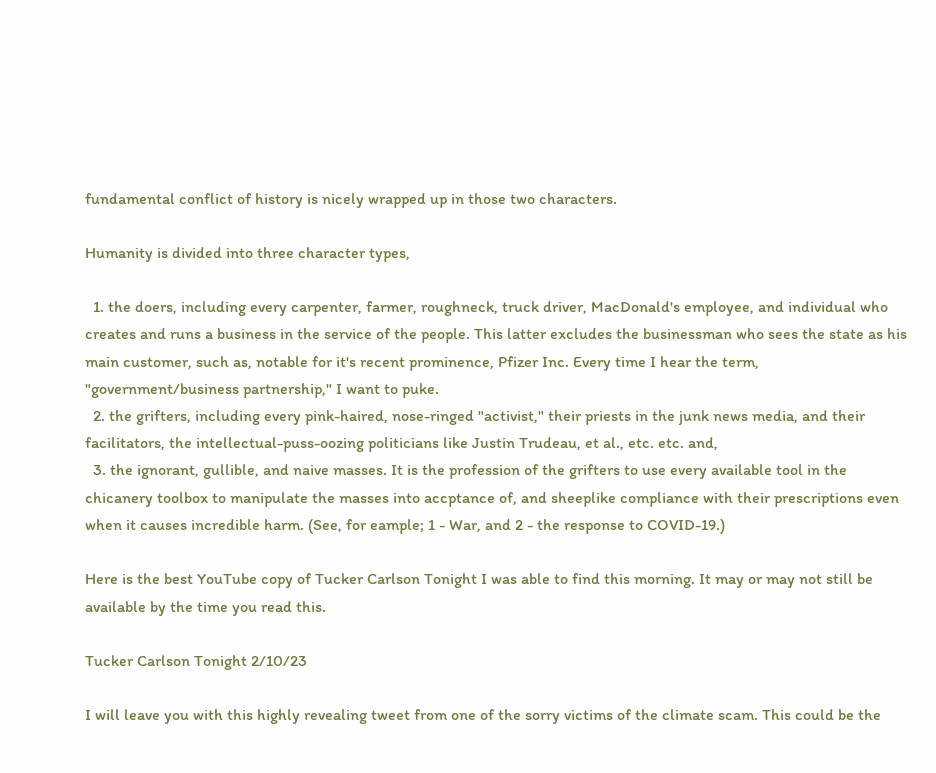fundamental conflict of history is nicely wrapped up in those two characters.

Humanity is divided into three character types,

  1. the doers, including every carpenter, farmer, roughneck, truck driver, MacDonald's employee, and individual who creates and runs a business in the service of the people. This latter excludes the businessman who sees the state as his main customer, such as, notable for it's recent prominence, Pfizer Inc. Every time I hear the term, "government/business partnership," I want to puke.
  2. the grifters, including every pink-haired, nose-ringed "activist," their priests in the junk news media, and their facilitators, the intellectual-puss-oozing politicians like Justin Trudeau, et al., etc. etc. and,
  3. the ignorant, gullible, and naive masses. It is the profession of the grifters to use every available tool in the chicanery toolbox to manipulate the masses into accptance of, and sheeplike compliance with their prescriptions even when it causes incredible harm. (See, for eample; 1 - War, and 2 - the response to COVID-19.)

Here is the best YouTube copy of Tucker Carlson Tonight I was able to find this morning. It may or may not still be available by the time you read this.

Tucker Carlson Tonight 2/10/23

I will leave you with this highly revealing tweet from one of the sorry victims of the climate scam. This could be the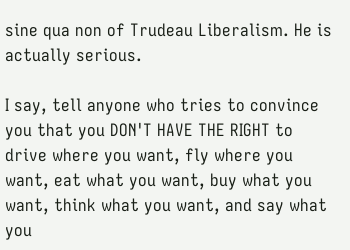sine qua non of Trudeau Liberalism. He is actually serious.

I say, tell anyone who tries to convince you that you DON'T HAVE THE RIGHT to drive where you want, fly where you want, eat what you want, buy what you want, think what you want, and say what you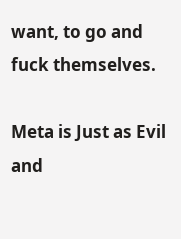want, to go and fuck themselves.

Meta is Just as Evil and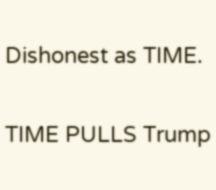Dishonest as TIME.

TIME PULLS Trump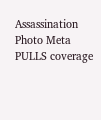Assassination Photo Meta PULLS coverage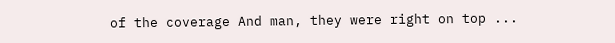of the coverage And man, they were right on top ...